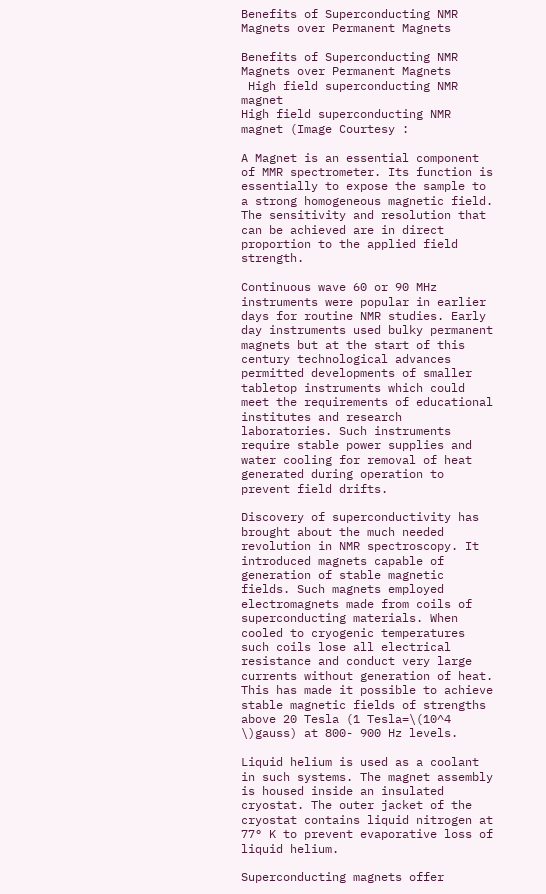Benefits of Superconducting NMR Magnets over Permanent Magnets

Benefits of Superconducting NMR Magnets over Permanent Magnets
 High field superconducting NMR magnet
High field superconducting NMR magnet (Image Courtesy :

A Magnet is an essential component of MMR spectrometer. Its function is essentially to expose the sample to a strong homogeneous magnetic field. The sensitivity and resolution that can be achieved are in direct proportion to the applied field strength.

Continuous wave 60 or 90 MHz instruments were popular in earlier days for routine NMR studies. Early day instruments used bulky permanent magnets but at the start of this century technological advances permitted developments of smaller tabletop instruments which could meet the requirements of educational institutes and research laboratories. Such instruments require stable power supplies and water cooling for removal of heat generated during operation to prevent field drifts.

Discovery of superconductivity has brought about the much needed revolution in NMR spectroscopy. It introduced magnets capable of generation of stable magnetic fields. Such magnets employed electromagnets made from coils of superconducting materials. When cooled to cryogenic temperatures such coils lose all electrical resistance and conduct very large currents without generation of heat. This has made it possible to achieve stable magnetic fields of strengths above 20 Tesla (1 Tesla=\(10^4 \)gauss) at 800- 900 Hz levels.

Liquid helium is used as a coolant in such systems. The magnet assembly is housed inside an insulated cryostat. The outer jacket of the cryostat contains liquid nitrogen at 77° K to prevent evaporative loss of liquid helium.

Superconducting magnets offer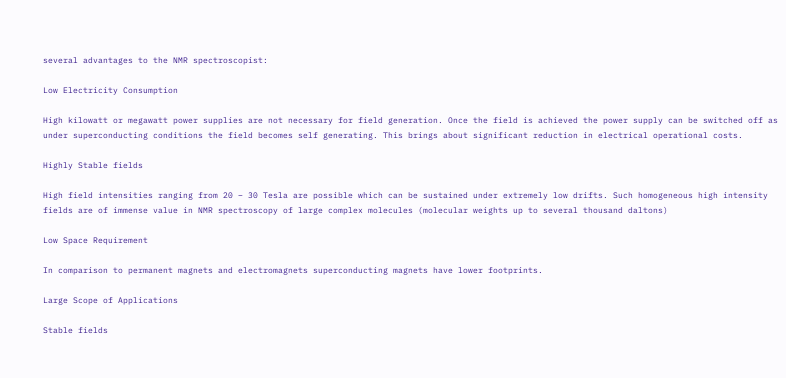several advantages to the NMR spectroscopist:

Low Electricity Consumption

High kilowatt or megawatt power supplies are not necessary for field generation. Once the field is achieved the power supply can be switched off as under superconducting conditions the field becomes self generating. This brings about significant reduction in electrical operational costs.

Highly Stable fields

High field intensities ranging from 20 – 30 Tesla are possible which can be sustained under extremely low drifts. Such homogeneous high intensity fields are of immense value in NMR spectroscopy of large complex molecules (molecular weights up to several thousand daltons)

Low Space Requirement

In comparison to permanent magnets and electromagnets superconducting magnets have lower footprints.

Large Scope of Applications

Stable fields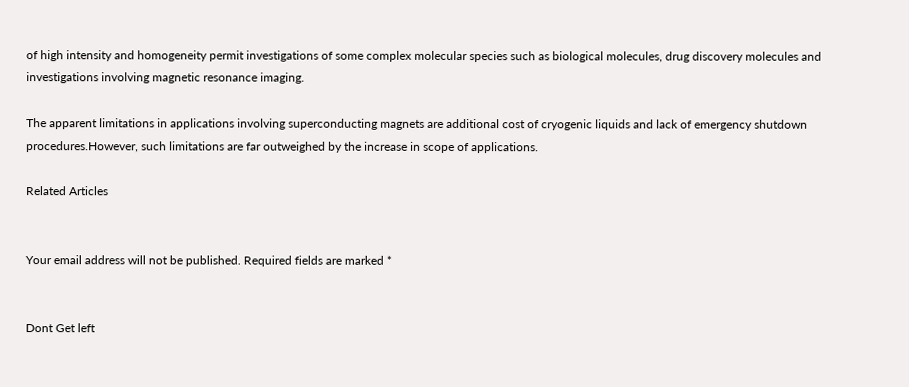of high intensity and homogeneity permit investigations of some complex molecular species such as biological molecules, drug discovery molecules and investigations involving magnetic resonance imaging.

The apparent limitations in applications involving superconducting magnets are additional cost of cryogenic liquids and lack of emergency shutdown procedures.However, such limitations are far outweighed by the increase in scope of applications.

Related Articles


Your email address will not be published. Required fields are marked *


Dont Get left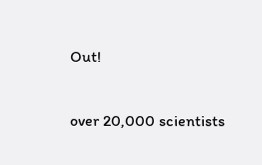Out!

over 20,000 scientists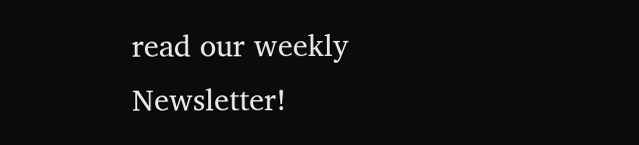read our weekly Newsletter!